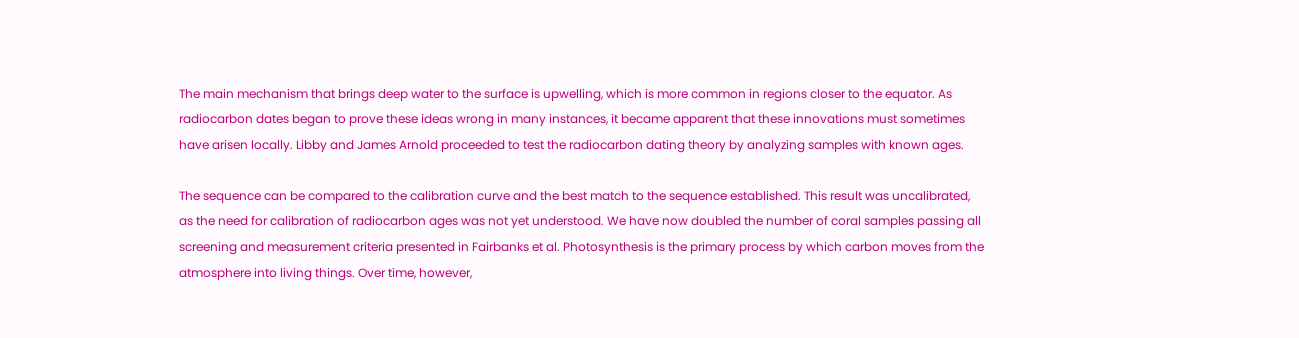The main mechanism that brings deep water to the surface is upwelling, which is more common in regions closer to the equator. As radiocarbon dates began to prove these ideas wrong in many instances, it became apparent that these innovations must sometimes have arisen locally. Libby and James Arnold proceeded to test the radiocarbon dating theory by analyzing samples with known ages.

The sequence can be compared to the calibration curve and the best match to the sequence established. This result was uncalibrated, as the need for calibration of radiocarbon ages was not yet understood. We have now doubled the number of coral samples passing all screening and measurement criteria presented in Fairbanks et al. Photosynthesis is the primary process by which carbon moves from the atmosphere into living things. Over time, however,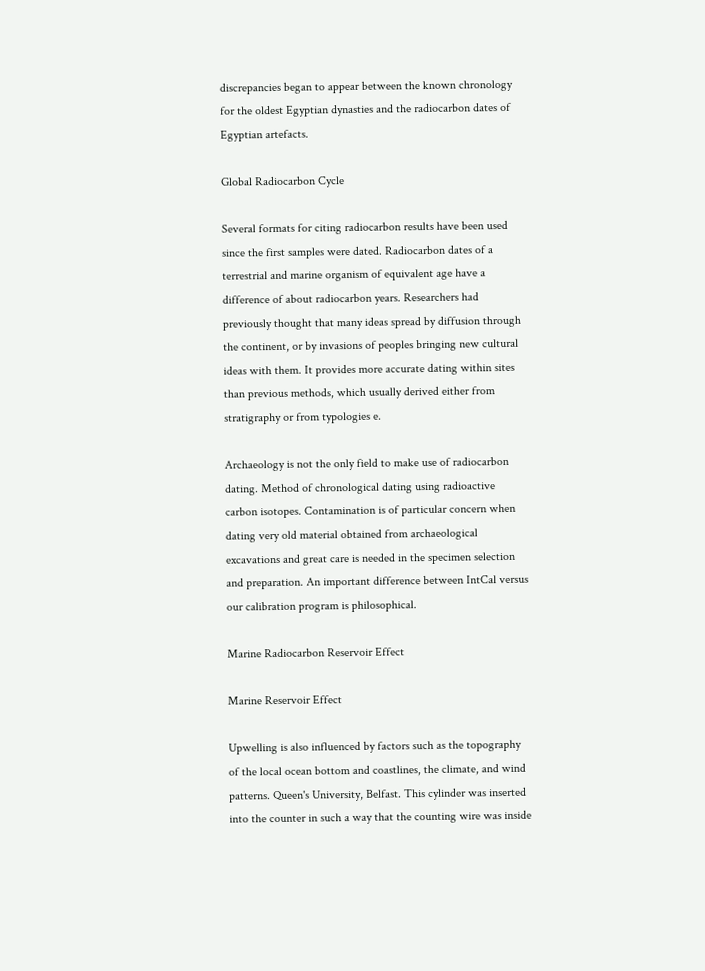discrepancies began to appear between the known chronology for the oldest Egyptian dynasties and the radiocarbon dates of Egyptian artefacts.

Global Radiocarbon Cycle

Several formats for citing radiocarbon results have been used since the first samples were dated. Radiocarbon dates of a terrestrial and marine organism of equivalent age have a difference of about radiocarbon years. Researchers had previously thought that many ideas spread by diffusion through the continent, or by invasions of peoples bringing new cultural ideas with them. It provides more accurate dating within sites than previous methods, which usually derived either from stratigraphy or from typologies e.

Archaeology is not the only field to make use of radiocarbon dating. Method of chronological dating using radioactive carbon isotopes. Contamination is of particular concern when dating very old material obtained from archaeological excavations and great care is needed in the specimen selection and preparation. An important difference between IntCal versus our calibration program is philosophical.

Marine Radiocarbon Reservoir Effect

Marine Reservoir Effect

Upwelling is also influenced by factors such as the topography of the local ocean bottom and coastlines, the climate, and wind patterns. Queen's University, Belfast. This cylinder was inserted into the counter in such a way that the counting wire was inside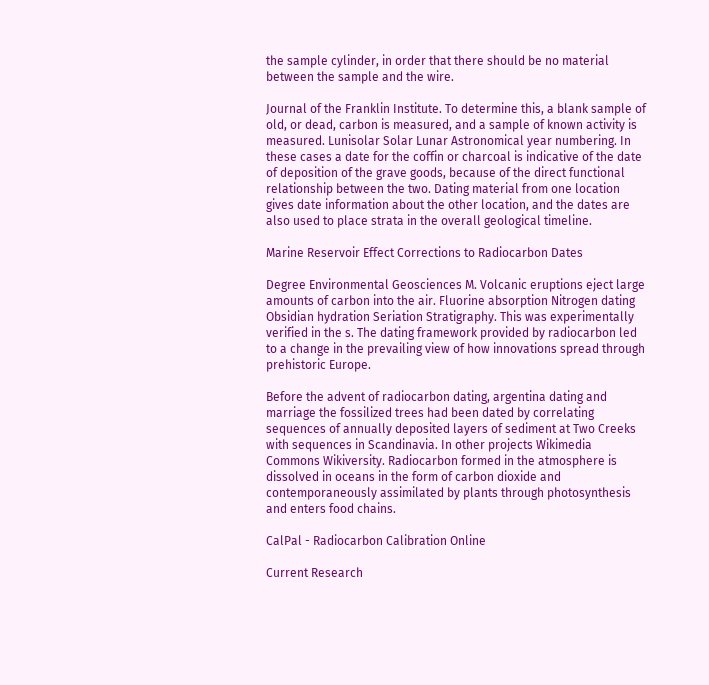the sample cylinder, in order that there should be no material between the sample and the wire.

Journal of the Franklin Institute. To determine this, a blank sample of old, or dead, carbon is measured, and a sample of known activity is measured. Lunisolar Solar Lunar Astronomical year numbering. In these cases a date for the coffin or charcoal is indicative of the date of deposition of the grave goods, because of the direct functional relationship between the two. Dating material from one location gives date information about the other location, and the dates are also used to place strata in the overall geological timeline.

Marine Reservoir Effect Corrections to Radiocarbon Dates

Degree Environmental Geosciences M. Volcanic eruptions eject large amounts of carbon into the air. Fluorine absorption Nitrogen dating Obsidian hydration Seriation Stratigraphy. This was experimentally verified in the s. The dating framework provided by radiocarbon led to a change in the prevailing view of how innovations spread through prehistoric Europe.

Before the advent of radiocarbon dating, argentina dating and marriage the fossilized trees had been dated by correlating sequences of annually deposited layers of sediment at Two Creeks with sequences in Scandinavia. In other projects Wikimedia Commons Wikiversity. Radiocarbon formed in the atmosphere is dissolved in oceans in the form of carbon dioxide and contemporaneously assimilated by plants through photosynthesis and enters food chains.

CalPal - Radiocarbon Calibration Online

Current Research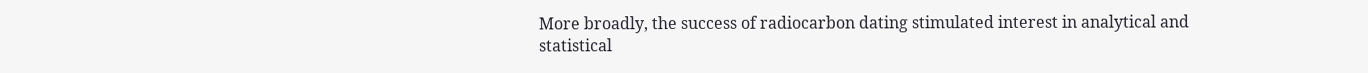More broadly, the success of radiocarbon dating stimulated interest in analytical and statistical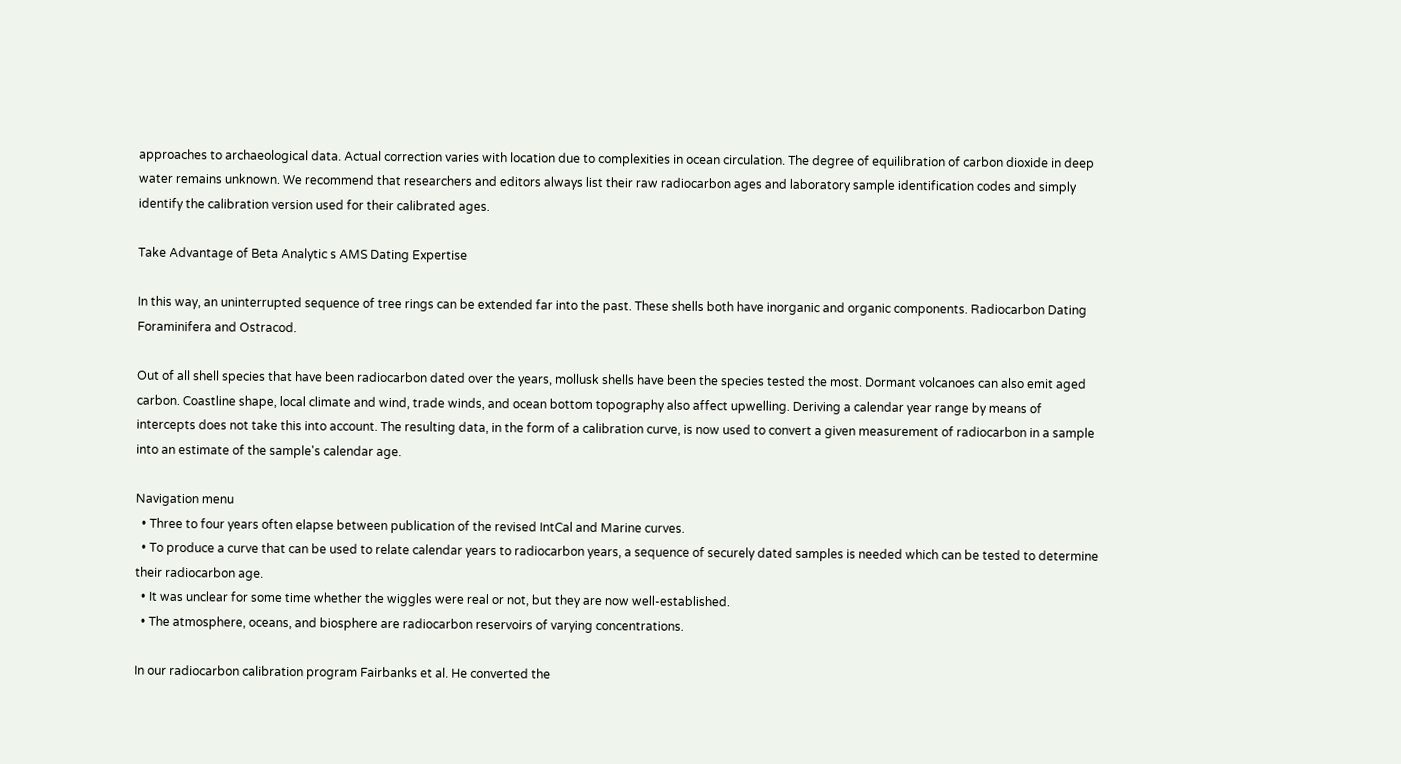approaches to archaeological data. Actual correction varies with location due to complexities in ocean circulation. The degree of equilibration of carbon dioxide in deep water remains unknown. We recommend that researchers and editors always list their raw radiocarbon ages and laboratory sample identification codes and simply identify the calibration version used for their calibrated ages.

Take Advantage of Beta Analytic s AMS Dating Expertise

In this way, an uninterrupted sequence of tree rings can be extended far into the past. These shells both have inorganic and organic components. Radiocarbon Dating Foraminifera and Ostracod.

Out of all shell species that have been radiocarbon dated over the years, mollusk shells have been the species tested the most. Dormant volcanoes can also emit aged carbon. Coastline shape, local climate and wind, trade winds, and ocean bottom topography also affect upwelling. Deriving a calendar year range by means of intercepts does not take this into account. The resulting data, in the form of a calibration curve, is now used to convert a given measurement of radiocarbon in a sample into an estimate of the sample's calendar age.

Navigation menu
  • Three to four years often elapse between publication of the revised IntCal and Marine curves.
  • To produce a curve that can be used to relate calendar years to radiocarbon years, a sequence of securely dated samples is needed which can be tested to determine their radiocarbon age.
  • It was unclear for some time whether the wiggles were real or not, but they are now well-established.
  • The atmosphere, oceans, and biosphere are radiocarbon reservoirs of varying concentrations.

In our radiocarbon calibration program Fairbanks et al. He converted the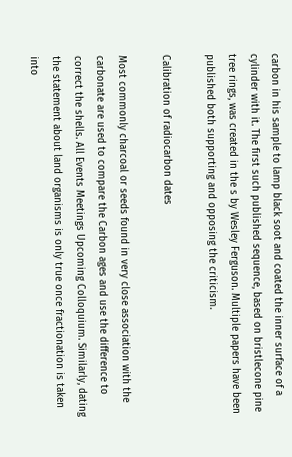carbon in his sample to lamp black soot and coated the inner surface of a cylinder with it. The first such published sequence, based on bristlecone pine tree rings, was created in the s by Wesley Ferguson. Multiple papers have been published both supporting and opposing the criticism.

Calibration of radiocarbon dates

Most commonly charcoal or seeds found in very close association with the carbonate are used to compare the Carbon ages and use the difference to correct the shells. All Events Meetings Upcoming Colloquium. Similarly, dating the statement about land organisms is only true once fractionation is taken into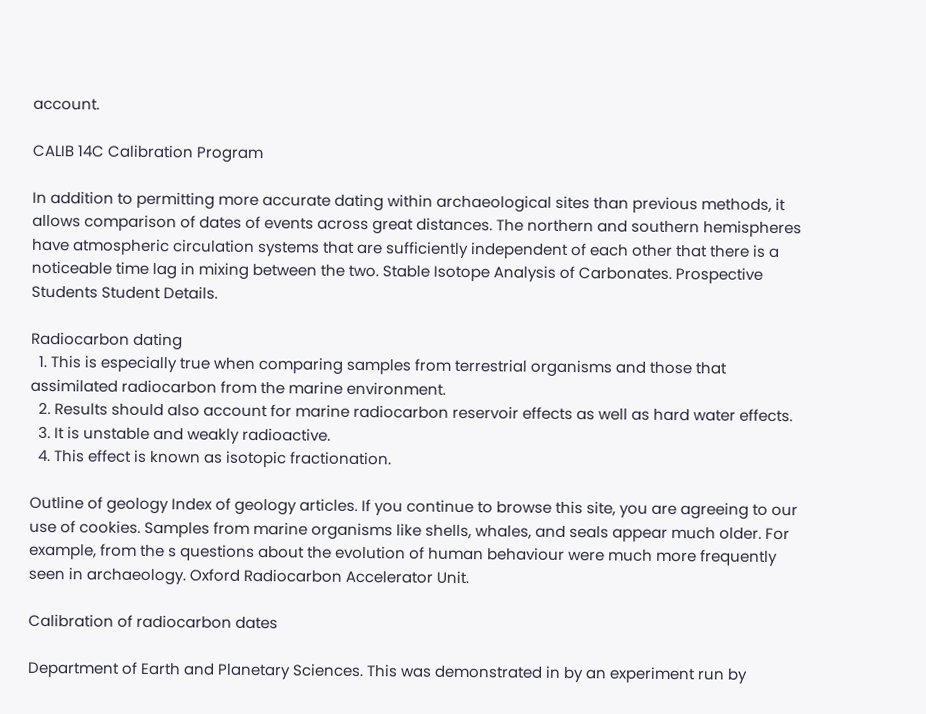account.

CALIB 14C Calibration Program

In addition to permitting more accurate dating within archaeological sites than previous methods, it allows comparison of dates of events across great distances. The northern and southern hemispheres have atmospheric circulation systems that are sufficiently independent of each other that there is a noticeable time lag in mixing between the two. Stable Isotope Analysis of Carbonates. Prospective Students Student Details.

Radiocarbon dating
  1. This is especially true when comparing samples from terrestrial organisms and those that assimilated radiocarbon from the marine environment.
  2. Results should also account for marine radiocarbon reservoir effects as well as hard water effects.
  3. It is unstable and weakly radioactive.
  4. This effect is known as isotopic fractionation.

Outline of geology Index of geology articles. If you continue to browse this site, you are agreeing to our use of cookies. Samples from marine organisms like shells, whales, and seals appear much older. For example, from the s questions about the evolution of human behaviour were much more frequently seen in archaeology. Oxford Radiocarbon Accelerator Unit.

Calibration of radiocarbon dates

Department of Earth and Planetary Sciences. This was demonstrated in by an experiment run by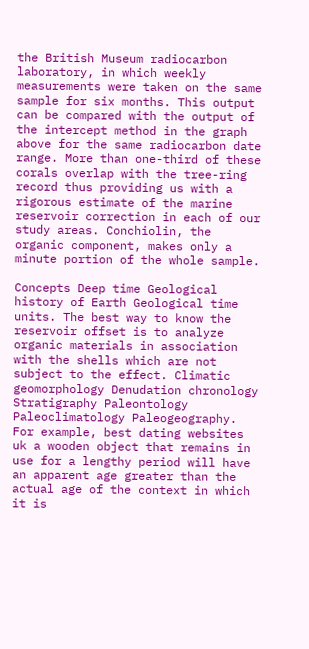the British Museum radiocarbon laboratory, in which weekly measurements were taken on the same sample for six months. This output can be compared with the output of the intercept method in the graph above for the same radiocarbon date range. More than one-third of these corals overlap with the tree-ring record thus providing us with a rigorous estimate of the marine reservoir correction in each of our study areas. Conchiolin, the organic component, makes only a minute portion of the whole sample.

Concepts Deep time Geological history of Earth Geological time units. The best way to know the reservoir offset is to analyze organic materials in association with the shells which are not subject to the effect. Climatic geomorphology Denudation chronology Stratigraphy Paleontology Paleoclimatology Paleogeography. For example, best dating websites uk a wooden object that remains in use for a lengthy period will have an apparent age greater than the actual age of the context in which it is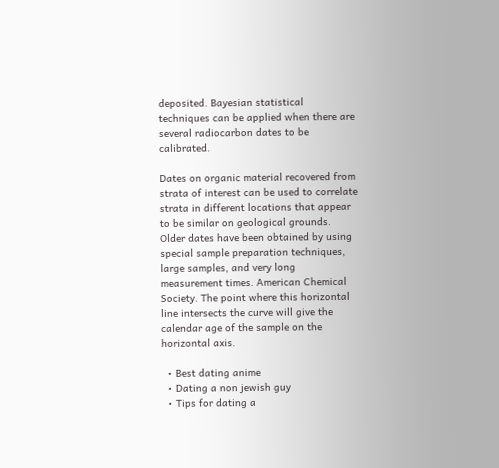deposited. Bayesian statistical techniques can be applied when there are several radiocarbon dates to be calibrated.

Dates on organic material recovered from strata of interest can be used to correlate strata in different locations that appear to be similar on geological grounds. Older dates have been obtained by using special sample preparation techniques, large samples, and very long measurement times. American Chemical Society. The point where this horizontal line intersects the curve will give the calendar age of the sample on the horizontal axis.

  • Best dating anime
  • Dating a non jewish guy
  • Tips for dating a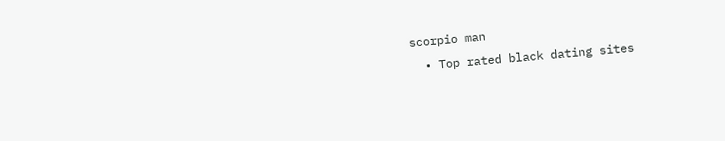scorpio man
  • Top rated black dating sites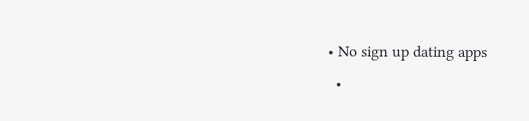• No sign up dating apps
  •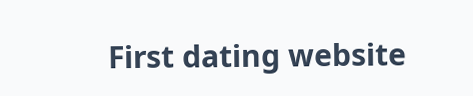First dating website